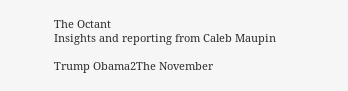The Octant
Insights and reporting from Caleb Maupin

Trump Obama2The November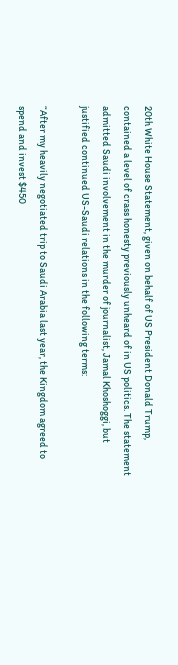20th White House Statement, given on behalf of US President Donald Trump, contained a level of crass honesty previously unheard of in US politics. The statement admitted Saudi involvement in the murder of journalist, Jamal Khoshoggi, but justified continued US-Saudi relations in the following terms:

“After my heavily negotiated trip to Saudi Arabia last year, the Kingdom agreed to spend and invest $450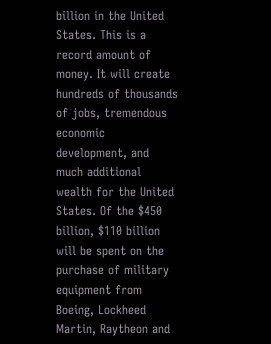billion in the United States. This is a record amount of money. It will create hundreds of thousands of jobs, tremendous economic development, and much additional wealth for the United States. Of the $450 billion, $110 billion will be spent on the purchase of military equipment from Boeing, Lockheed Martin, Raytheon and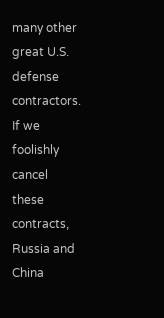many other great U.S. defense contractors. If we foolishly cancel these contracts, Russia and China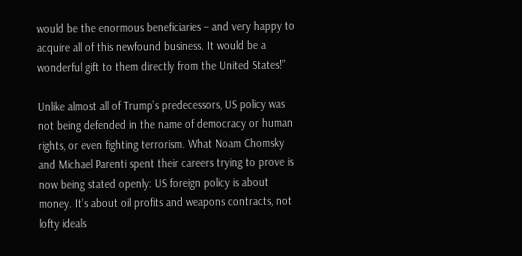would be the enormous beneficiaries – and very happy to acquire all of this newfound business. It would be a wonderful gift to them directly from the United States!”

Unlike almost all of Trump’s predecessors, US policy was not being defended in the name of democracy or human rights, or even fighting terrorism. What Noam Chomsky and Michael Parenti spent their careers trying to prove is now being stated openly: US foreign policy is about money. It’s about oil profits and weapons contracts, not lofty ideals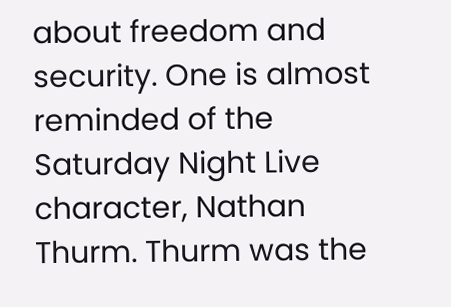about freedom and security. One is almost reminded of the Saturday Night Live character, Nathan Thurm. Thurm was the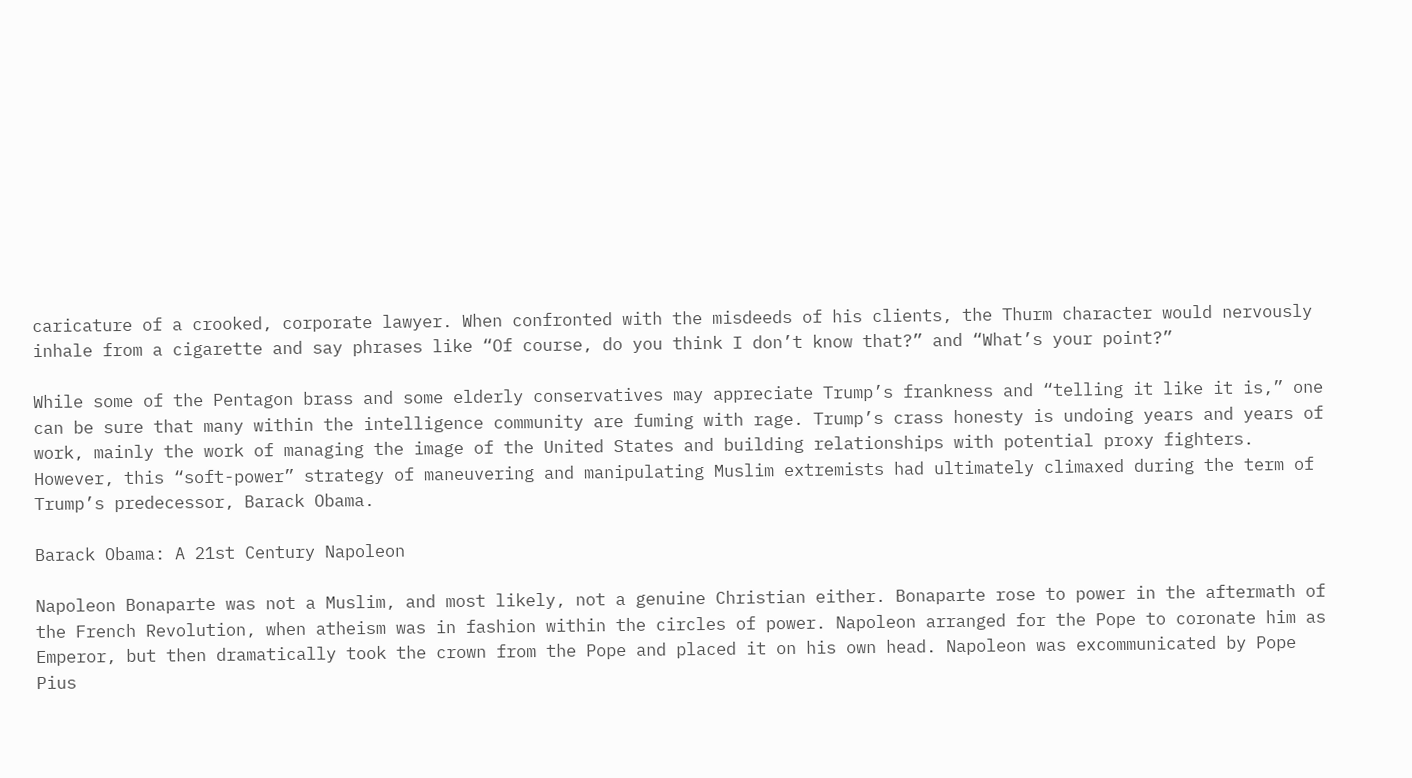caricature of a crooked, corporate lawyer. When confronted with the misdeeds of his clients, the Thurm character would nervously inhale from a cigarette and say phrases like “Of course, do you think I don’t know that?” and “What’s your point?”

While some of the Pentagon brass and some elderly conservatives may appreciate Trump’s frankness and “telling it like it is,” one can be sure that many within the intelligence community are fuming with rage. Trump’s crass honesty is undoing years and years of work, mainly the work of managing the image of the United States and building relationships with potential proxy fighters.  However, this “soft-power” strategy of maneuvering and manipulating Muslim extremists had ultimately climaxed during the term of Trump’s predecessor, Barack Obama.

Barack Obama: A 21st Century Napoleon

Napoleon Bonaparte was not a Muslim, and most likely, not a genuine Christian either. Bonaparte rose to power in the aftermath of the French Revolution, when atheism was in fashion within the circles of power. Napoleon arranged for the Pope to coronate him as Emperor, but then dramatically took the crown from the Pope and placed it on his own head. Napoleon was excommunicated by Pope Pius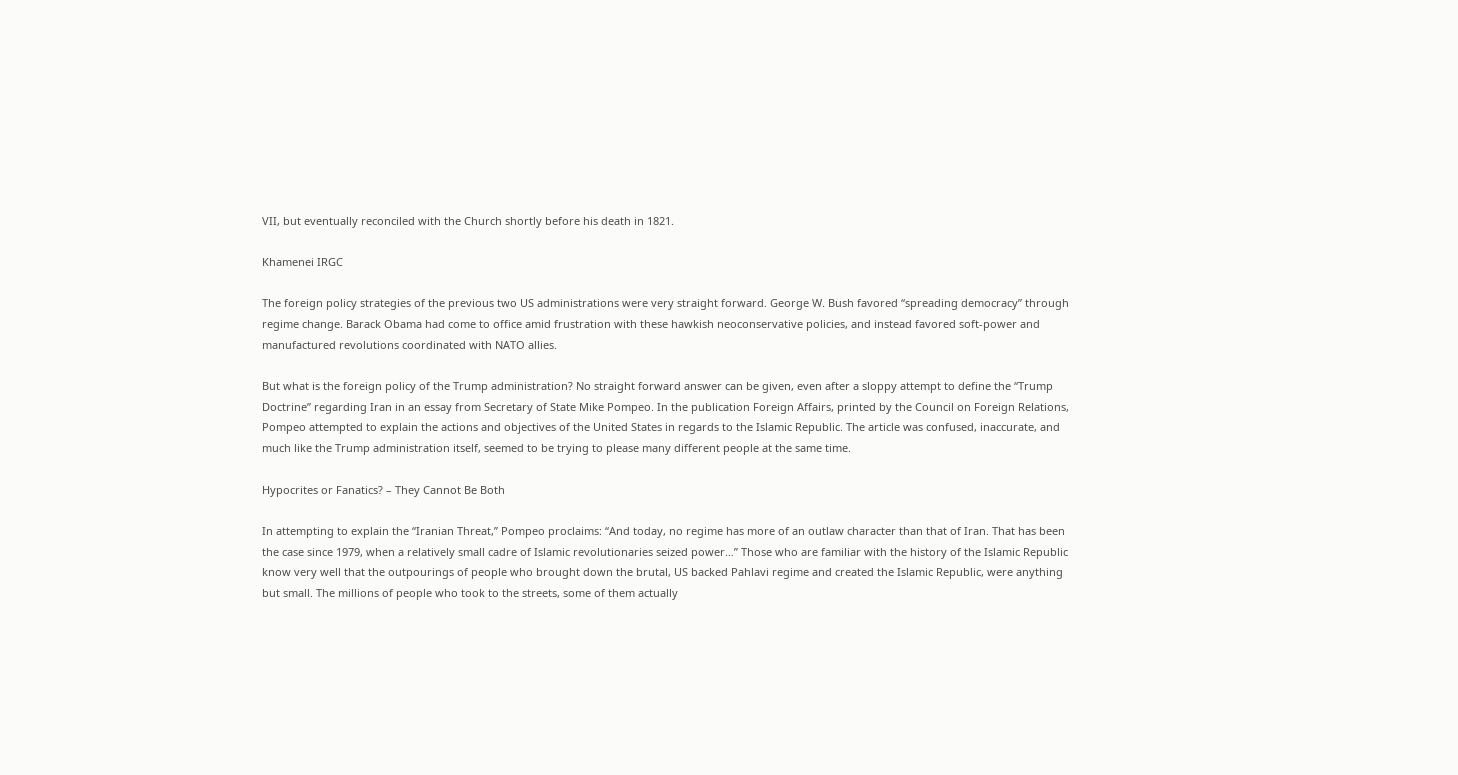VII, but eventually reconciled with the Church shortly before his death in 1821.

Khamenei IRGC

The foreign policy strategies of the previous two US administrations were very straight forward. George W. Bush favored “spreading democracy” through regime change. Barack Obama had come to office amid frustration with these hawkish neoconservative policies, and instead favored soft-power and manufactured revolutions coordinated with NATO allies.

But what is the foreign policy of the Trump administration? No straight forward answer can be given, even after a sloppy attempt to define the “Trump Doctrine” regarding Iran in an essay from Secretary of State Mike Pompeo. In the publication Foreign Affairs, printed by the Council on Foreign Relations, Pompeo attempted to explain the actions and objectives of the United States in regards to the Islamic Republic. The article was confused, inaccurate, and much like the Trump administration itself, seemed to be trying to please many different people at the same time.

Hypocrites or Fanatics? – They Cannot Be Both

In attempting to explain the “Iranian Threat,” Pompeo proclaims: “And today, no regime has more of an outlaw character than that of Iran. That has been the case since 1979, when a relatively small cadre of Islamic revolutionaries seized power…” Those who are familiar with the history of the Islamic Republic know very well that the outpourings of people who brought down the brutal, US backed Pahlavi regime and created the Islamic Republic, were anything but small. The millions of people who took to the streets, some of them actually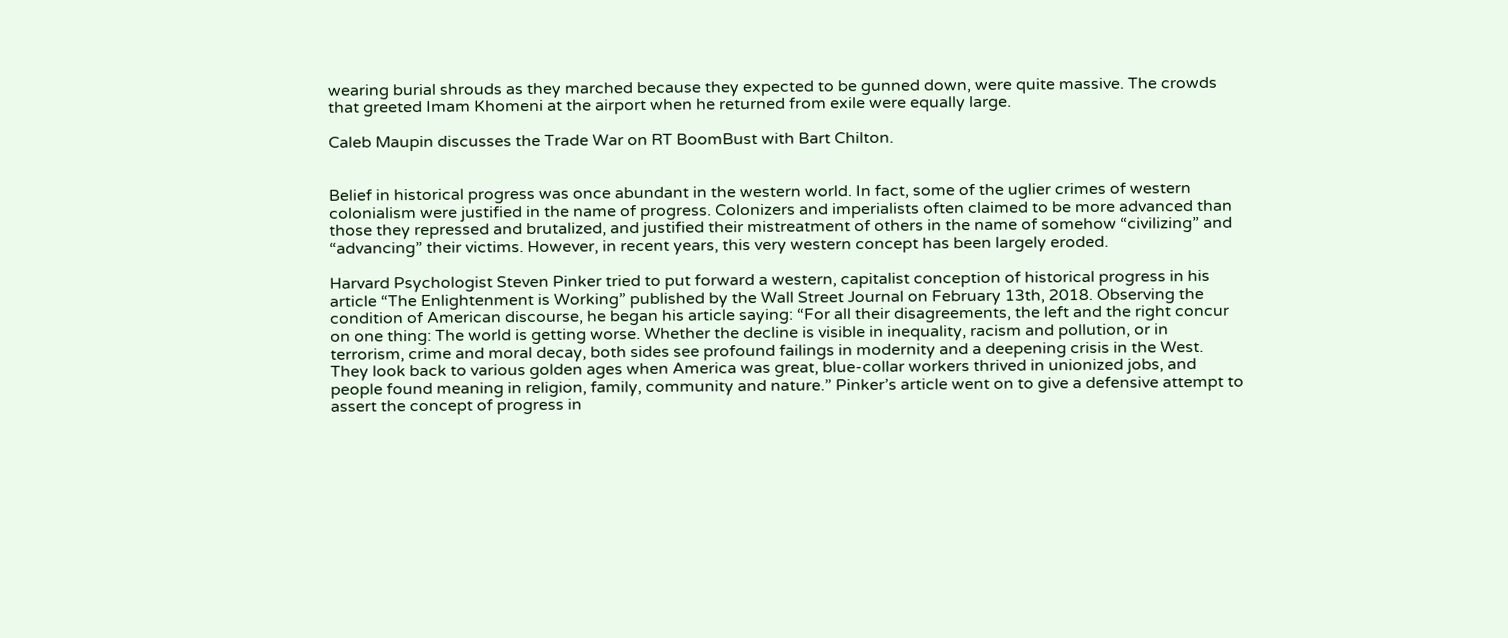wearing burial shrouds as they marched because they expected to be gunned down, were quite massive. The crowds that greeted Imam Khomeni at the airport when he returned from exile were equally large.

Caleb Maupin discusses the Trade War on RT BoomBust with Bart Chilton.


Belief in historical progress was once abundant in the western world. In fact, some of the uglier crimes of western colonialism were justified in the name of progress. Colonizers and imperialists often claimed to be more advanced than those they repressed and brutalized, and justified their mistreatment of others in the name of somehow “civilizing” and “advancing” their victims. However, in recent years, this very western concept has been largely eroded.

Harvard Psychologist Steven Pinker tried to put forward a western, capitalist conception of historical progress in his article “The Enlightenment is Working” published by the Wall Street Journal on February 13th, 2018. Observing the condition of American discourse, he began his article saying: “For all their disagreements, the left and the right concur on one thing: The world is getting worse. Whether the decline is visible in inequality, racism and pollution, or in terrorism, crime and moral decay, both sides see profound failings in modernity and a deepening crisis in the West. They look back to various golden ages when America was great, blue-collar workers thrived in unionized jobs, and people found meaning in religion, family, community and nature.” Pinker’s article went on to give a defensive attempt to assert the concept of progress in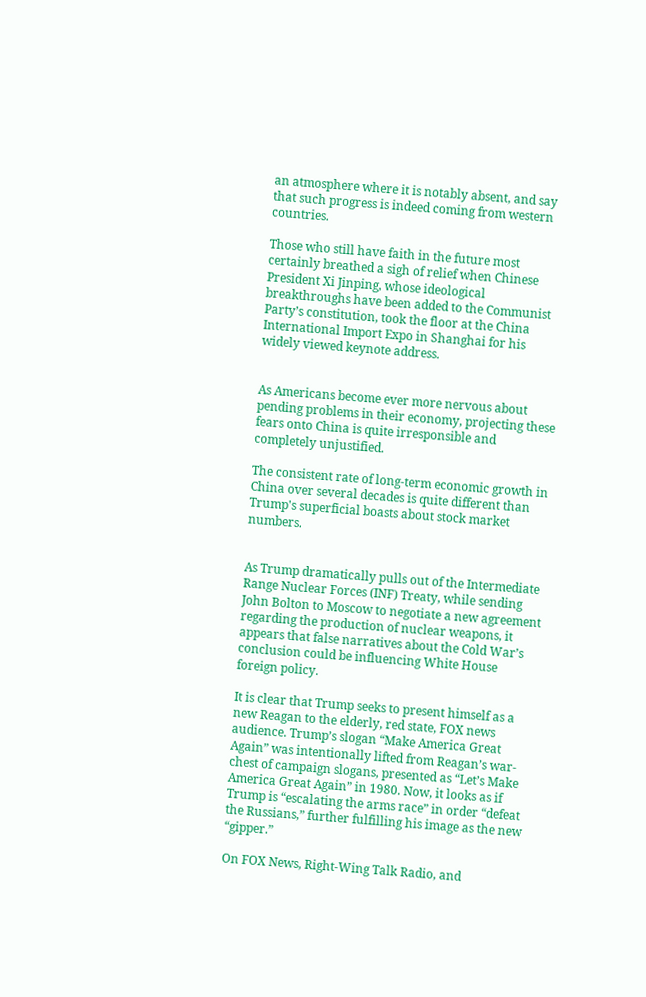an atmosphere where it is notably absent, and say that such progress is indeed coming from western countries.

Those who still have faith in the future most certainly breathed a sigh of relief when Chinese President Xi Jinping, whose ideological breakthroughs have been added to the Communist Party’s constitution, took the floor at the China International Import Expo in Shanghai for his widely viewed keynote address.


As Americans become ever more nervous about pending problems in their economy, projecting these fears onto China is quite irresponsible and completely unjustified.

The consistent rate of long-term economic growth in China over several decades is quite different than Trump's superficial boasts about stock market numbers.


As Trump dramatically pulls out of the Intermediate Range Nuclear Forces (INF) Treaty, while sending John Bolton to Moscow to negotiate a new agreement regarding the production of nuclear weapons, it appears that false narratives about the Cold War’s conclusion could be influencing White House foreign policy.

It is clear that Trump seeks to present himself as a new Reagan to the elderly, red state, FOX news audience. Trump’s slogan “Make America Great Again” was intentionally lifted from Reagan’s war-chest of campaign slogans, presented as “Let’s Make America Great Again” in 1980. Now, it looks as if Trump is “escalating the arms race” in order “defeat the Russians,” further fulfilling his image as the new “gipper.”

On FOX News, Right-Wing Talk Radio, and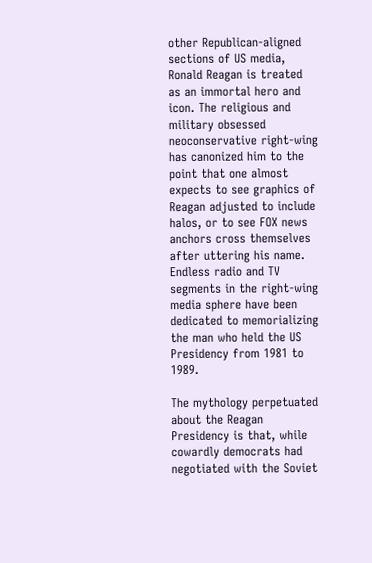other Republican-aligned sections of US media, Ronald Reagan is treated as an immortal hero and icon. The religious and military obsessed neoconservative right-wing has canonized him to the point that one almost expects to see graphics of Reagan adjusted to include halos, or to see FOX news anchors cross themselves after uttering his name. Endless radio and TV segments in the right-wing media sphere have been dedicated to memorializing the man who held the US Presidency from 1981 to 1989.

The mythology perpetuated about the Reagan Presidency is that, while cowardly democrats had negotiated with the Soviet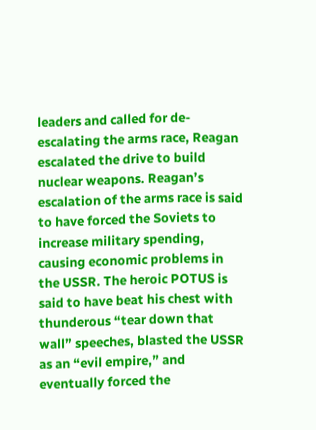leaders and called for de-escalating the arms race, Reagan escalated the drive to build nuclear weapons. Reagan’s escalation of the arms race is said to have forced the Soviets to increase military spending, causing economic problems in the USSR. The heroic POTUS is said to have beat his chest with thunderous “tear down that wall” speeches, blasted the USSR as an “evil empire,” and eventually forced the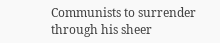Communists to surrender through his sheer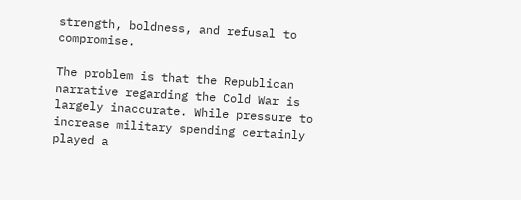strength, boldness, and refusal to compromise.

The problem is that the Republican narrative regarding the Cold War is largely inaccurate. While pressure to increase military spending certainly played a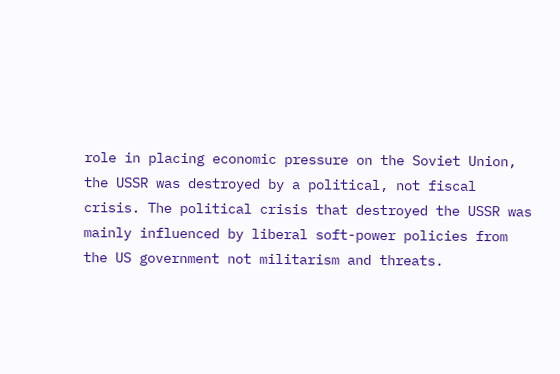role in placing economic pressure on the Soviet Union, the USSR was destroyed by a political, not fiscal crisis. The political crisis that destroyed the USSR was mainly influenced by liberal soft-power policies from the US government not militarism and threats.